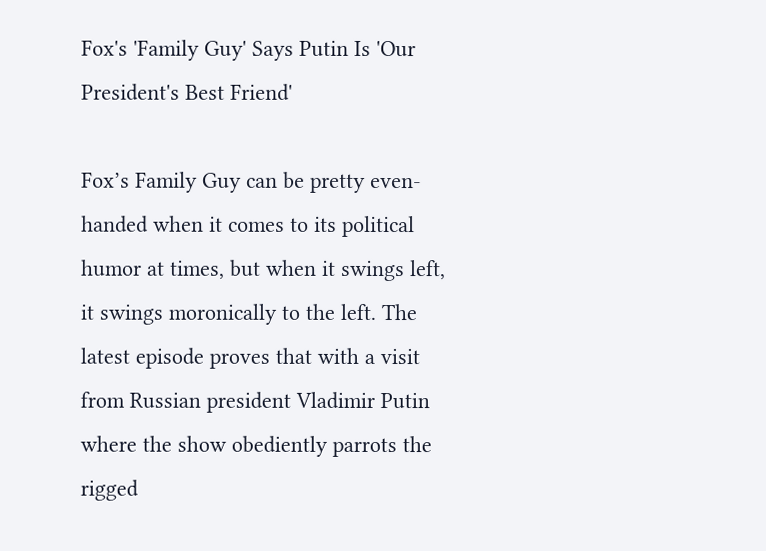Fox's 'Family Guy' Says Putin Is 'Our President's Best Friend'

Fox’s Family Guy can be pretty even-handed when it comes to its political humor at times, but when it swings left, it swings moronically to the left. The latest episode proves that with a visit from Russian president Vladimir Putin where the show obediently parrots the rigged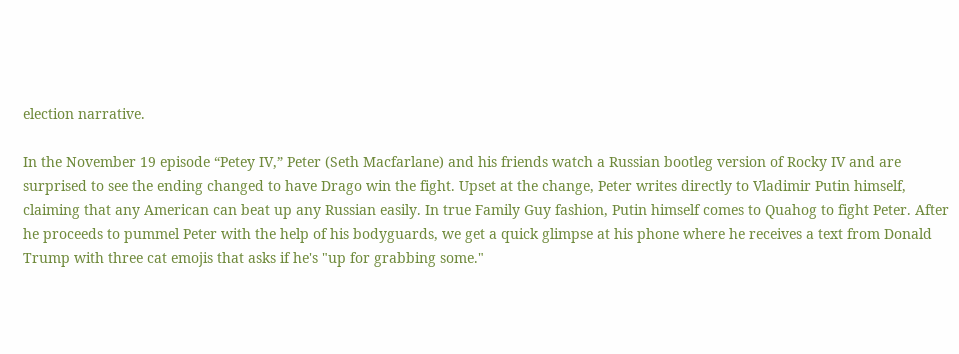election narrative.

In the November 19 episode “Petey IV,” Peter (Seth Macfarlane) and his friends watch a Russian bootleg version of Rocky IV and are surprised to see the ending changed to have Drago win the fight. Upset at the change, Peter writes directly to Vladimir Putin himself, claiming that any American can beat up any Russian easily. In true Family Guy fashion, Putin himself comes to Quahog to fight Peter. After he proceeds to pummel Peter with the help of his bodyguards, we get a quick glimpse at his phone where he receives a text from Donald Trump with three cat emojis that asks if he's "up for grabbing some."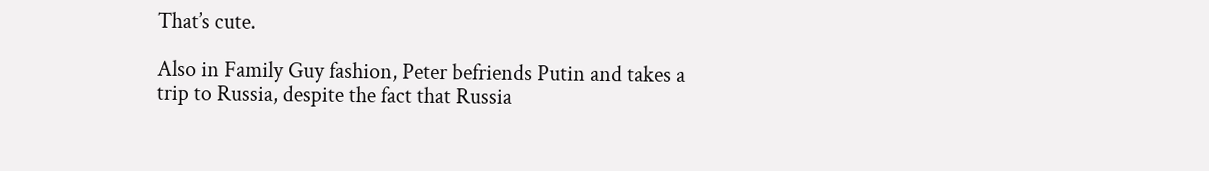That’s cute.

Also in Family Guy fashion, Peter befriends Putin and takes a trip to Russia, despite the fact that Russia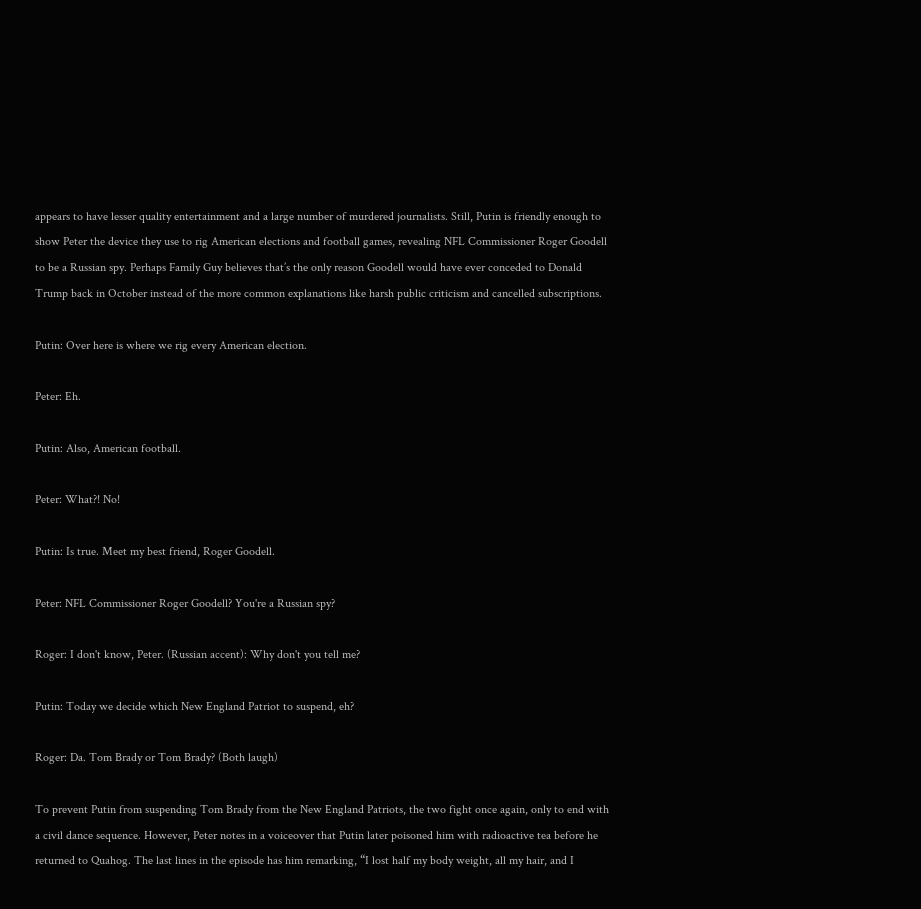appears to have lesser quality entertainment and a large number of murdered journalists. Still, Putin is friendly enough to show Peter the device they use to rig American elections and football games, revealing NFL Commissioner Roger Goodell to be a Russian spy. Perhaps Family Guy believes that’s the only reason Goodell would have ever conceded to Donald Trump back in October instead of the more common explanations like harsh public criticism and cancelled subscriptions.

Putin: Over here is where we rig every American election.

Peter: Eh.

Putin: Also, American football.

Peter: What?! No!

Putin: Is true. Meet my best friend, Roger Goodell.

Peter: NFL Commissioner Roger Goodell? You're a Russian spy?

Roger: I don't know, Peter. (Russian accent): Why don't you tell me?

Putin: Today we decide which New England Patriot to suspend, eh?

Roger: Da. Tom Brady or Tom Brady? (Both laugh)

To prevent Putin from suspending Tom Brady from the New England Patriots, the two fight once again, only to end with a civil dance sequence. However, Peter notes in a voiceover that Putin later poisoned him with radioactive tea before he returned to Quahog. The last lines in the episode has him remarking, “I lost half my body weight, all my hair, and I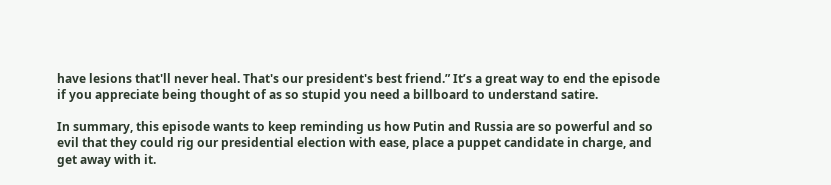have lesions that'll never heal. That's our president's best friend.” It’s a great way to end the episode if you appreciate being thought of as so stupid you need a billboard to understand satire.

In summary, this episode wants to keep reminding us how Putin and Russia are so powerful and so evil that they could rig our presidential election with ease, place a puppet candidate in charge, and get away with it.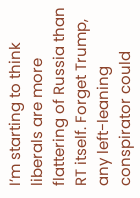I’m starting to think liberals are more flattering of Russia than RT itself. Forget Trump, any left-leaning conspirator could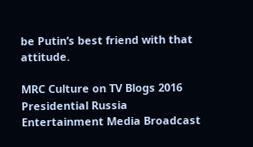be Putin’s best friend with that attitude.

MRC Culture on TV Blogs 2016 Presidential Russia Entertainment Media Broadcast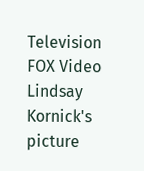Television FOX Video
Lindsay Kornick's picture